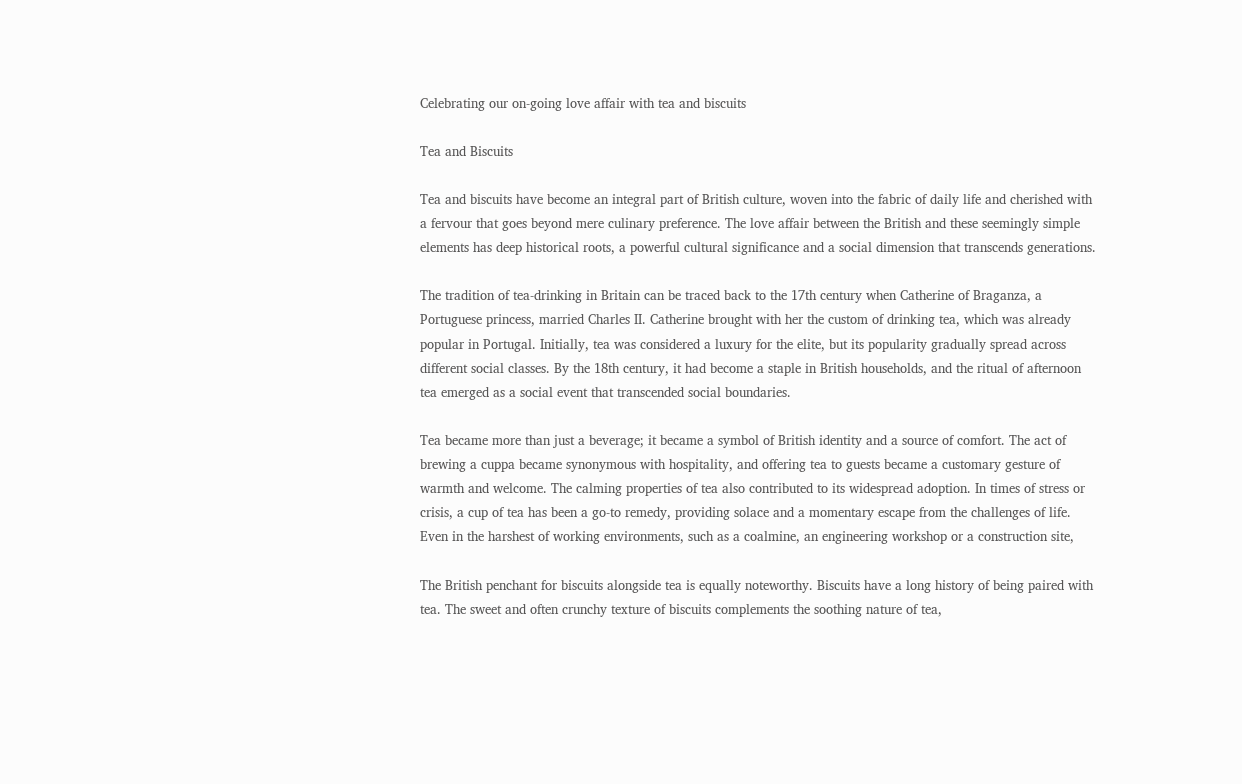Celebrating our on-going love affair with tea and biscuits

Tea and Biscuits

Tea and biscuits have become an integral part of British culture, woven into the fabric of daily life and cherished with a fervour that goes beyond mere culinary preference. The love affair between the British and these seemingly simple elements has deep historical roots, a powerful cultural significance and a social dimension that transcends generations.

The tradition of tea-drinking in Britain can be traced back to the 17th century when Catherine of Braganza, a Portuguese princess, married Charles II. Catherine brought with her the custom of drinking tea, which was already popular in Portugal. Initially, tea was considered a luxury for the elite, but its popularity gradually spread across different social classes. By the 18th century, it had become a staple in British households, and the ritual of afternoon tea emerged as a social event that transcended social boundaries.

Tea became more than just a beverage; it became a symbol of British identity and a source of comfort. The act of brewing a cuppa became synonymous with hospitality, and offering tea to guests became a customary gesture of warmth and welcome. The calming properties of tea also contributed to its widespread adoption. In times of stress or crisis, a cup of tea has been a go-to remedy, providing solace and a momentary escape from the challenges of life. Even in the harshest of working environments, such as a coalmine, an engineering workshop or a construction site,

The British penchant for biscuits alongside tea is equally noteworthy. Biscuits have a long history of being paired with tea. The sweet and often crunchy texture of biscuits complements the soothing nature of tea,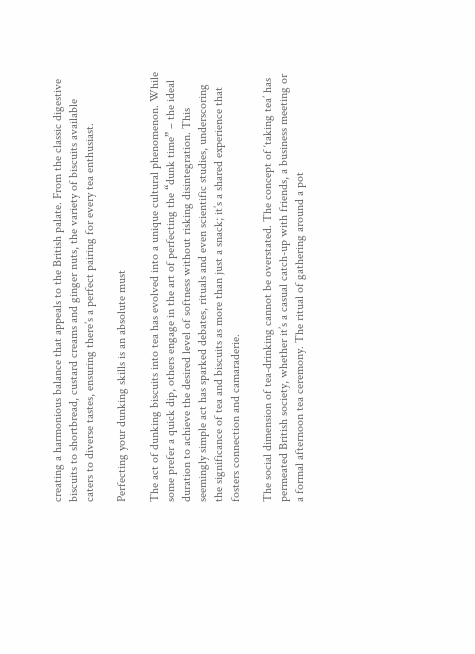creating a harmonious balance that appeals to the British palate. From the classic digestive biscuits to shortbread, custard creams and ginger nuts, the variety of biscuits available caters to diverse tastes, ensuring there’s a perfect pairing for every tea enthusiast.

Perfecting your dunking skills is an absolute must

The act of dunking biscuits into tea has evolved into a unique cultural phenomenon. While some prefer a quick dip, others engage in the art of perfecting the “dunk time” – the ideal duration to achieve the desired level of softness without risking disintegration. This seemingly simple act has sparked debates, rituals and even scientific studies, underscoring the significance of tea and biscuits as more than just a snack; it’s a shared experience that fosters connection and camaraderie.

The social dimension of tea-drinking cannot be overstated. The concept of ‘taking tea’ has permeated British society, whether it’s a casual catch-up with friends, a business meeting or a formal afternoon tea ceremony. The ritual of gathering around a pot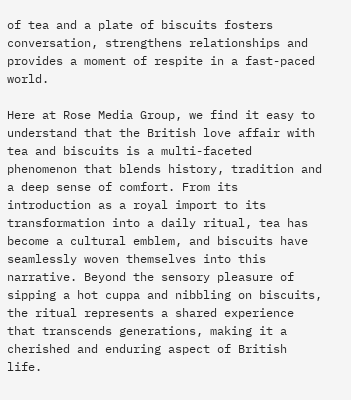of tea and a plate of biscuits fosters conversation, strengthens relationships and provides a moment of respite in a fast-paced world.

Here at Rose Media Group, we find it easy to understand that the British love affair with tea and biscuits is a multi-faceted phenomenon that blends history, tradition and a deep sense of comfort. From its introduction as a royal import to its transformation into a daily ritual, tea has become a cultural emblem, and biscuits have seamlessly woven themselves into this narrative. Beyond the sensory pleasure of sipping a hot cuppa and nibbling on biscuits, the ritual represents a shared experience that transcends generations, making it a cherished and enduring aspect of British life.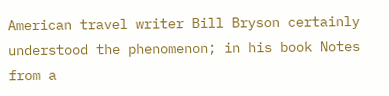American travel writer Bill Bryson certainly understood the phenomenon; in his book Notes from a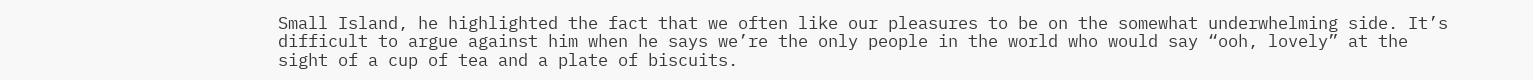Small Island, he highlighted the fact that we often like our pleasures to be on the somewhat underwhelming side. It’s difficult to argue against him when he says we’re the only people in the world who would say “ooh, lovely” at the sight of a cup of tea and a plate of biscuits.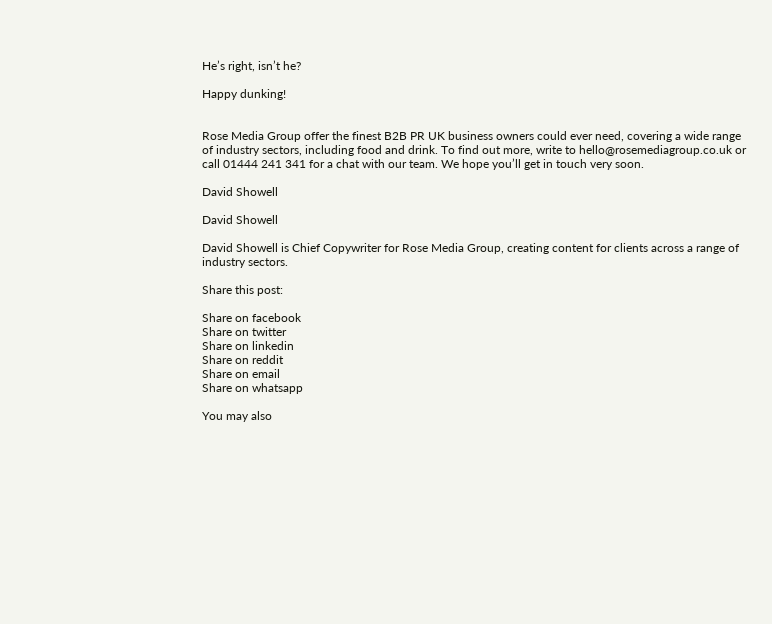He’s right, isn’t he?

Happy dunking!


Rose Media Group offer the finest B2B PR UK business owners could ever need, covering a wide range of industry sectors, including food and drink. To find out more, write to hello@rosemediagroup.co.uk or call 01444 241 341 for a chat with our team. We hope you’ll get in touch very soon.

David Showell

David Showell

David Showell is Chief Copywriter for Rose Media Group, creating content for clients across a range of industry sectors.

Share this post:

Share on facebook
Share on twitter
Share on linkedin
Share on reddit
Share on email
Share on whatsapp

You may also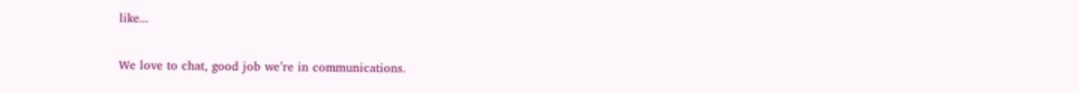like...

We love to chat, good job we’re in communications.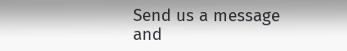Send us a message and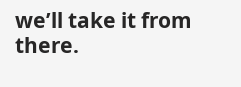we’ll take it from there.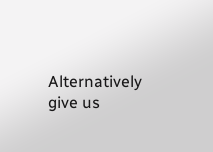Alternatively give us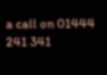a call on 01444 241 341